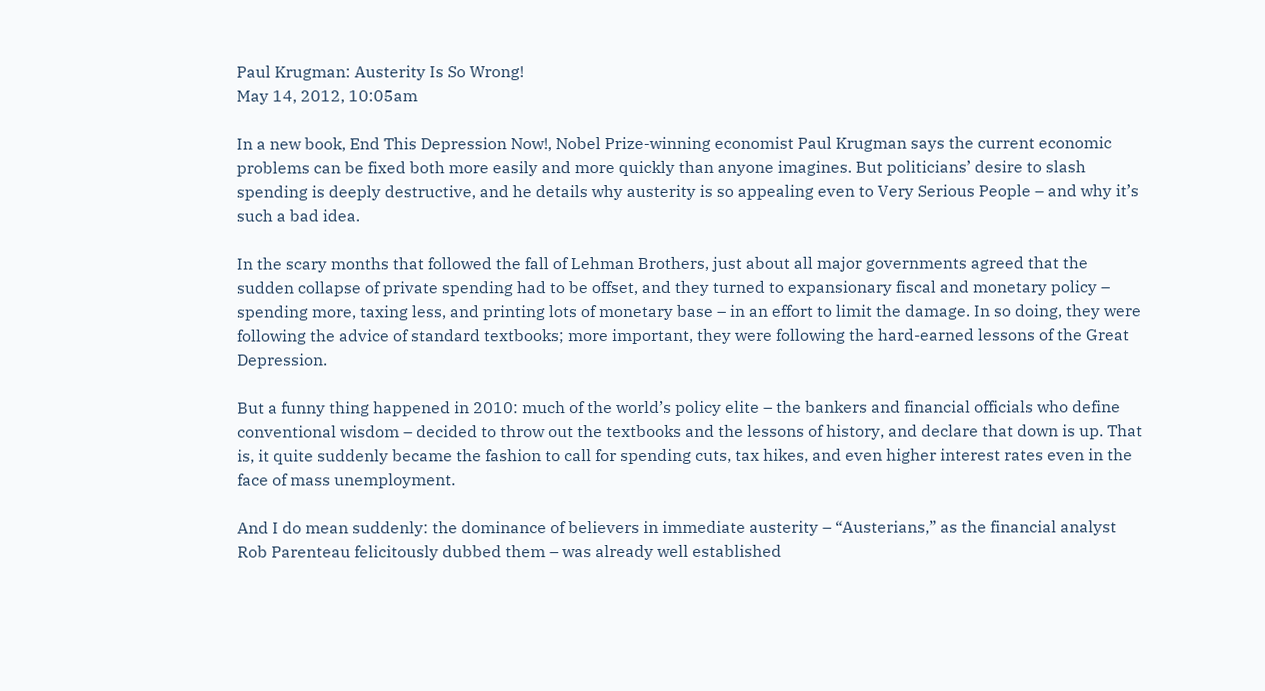Paul Krugman: Austerity Is So Wrong!
May 14, 2012, 10:05am

In a new book, End This Depression Now!, Nobel Prize-winning economist Paul Krugman says the current economic problems can be fixed both more easily and more quickly than anyone imagines. But politicians’ desire to slash spending is deeply destructive, and he details why austerity is so appealing even to Very Serious People – and why it’s such a bad idea.

In the scary months that followed the fall of Lehman Brothers, just about all major governments agreed that the sudden collapse of private spending had to be offset, and they turned to expansionary fiscal and monetary policy – spending more, taxing less, and printing lots of monetary base – in an effort to limit the damage. In so doing, they were following the advice of standard textbooks; more important, they were following the hard-earned lessons of the Great Depression.

But a funny thing happened in 2010: much of the world’s policy elite – the bankers and financial officials who define conventional wisdom – decided to throw out the textbooks and the lessons of history, and declare that down is up. That is, it quite suddenly became the fashion to call for spending cuts, tax hikes, and even higher interest rates even in the face of mass unemployment.

And I do mean suddenly: the dominance of believers in immediate austerity – “Austerians,” as the financial analyst Rob Parenteau felicitously dubbed them – was already well established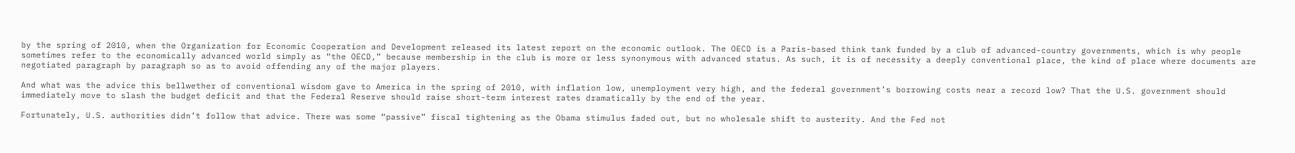by the spring of 2010, when the Organization for Economic Cooperation and Development released its latest report on the economic outlook. The OECD is a Paris-based think tank funded by a club of advanced-country governments, which is why people sometimes refer to the economically advanced world simply as “the OECD,” because membership in the club is more or less synonymous with advanced status. As such, it is of necessity a deeply conventional place, the kind of place where documents are negotiated paragraph by paragraph so as to avoid offending any of the major players.

And what was the advice this bellwether of conventional wisdom gave to America in the spring of 2010, with inflation low, unemployment very high, and the federal government’s borrowing costs near a record low? That the U.S. government should immediately move to slash the budget deficit and that the Federal Reserve should raise short-term interest rates dramatically by the end of the year.

Fortunately, U.S. authorities didn’t follow that advice. There was some “passive” fiscal tightening as the Obama stimulus faded out, but no wholesale shift to austerity. And the Fed not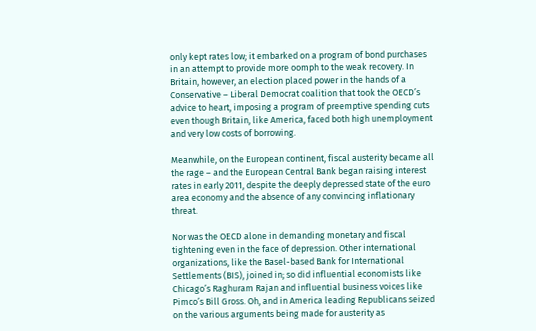only kept rates low; it embarked on a program of bond purchases in an attempt to provide more oomph to the weak recovery. In Britain, however, an election placed power in the hands of a Conservative – Liberal Democrat coalition that took the OECD’s advice to heart, imposing a program of preemptive spending cuts even though Britain, like America, faced both high unemployment and very low costs of borrowing.

Meanwhile, on the European continent, fiscal austerity became all the rage – and the European Central Bank began raising interest rates in early 2011, despite the deeply depressed state of the euro area economy and the absence of any convincing inflationary threat.

Nor was the OECD alone in demanding monetary and fiscal tightening even in the face of depression. Other international organizations, like the Basel-based Bank for International Settlements (BIS), joined in; so did influential economists like Chicago’s Raghuram Rajan and influential business voices like Pimco’s Bill Gross. Oh, and in America leading Republicans seized on the various arguments being made for austerity as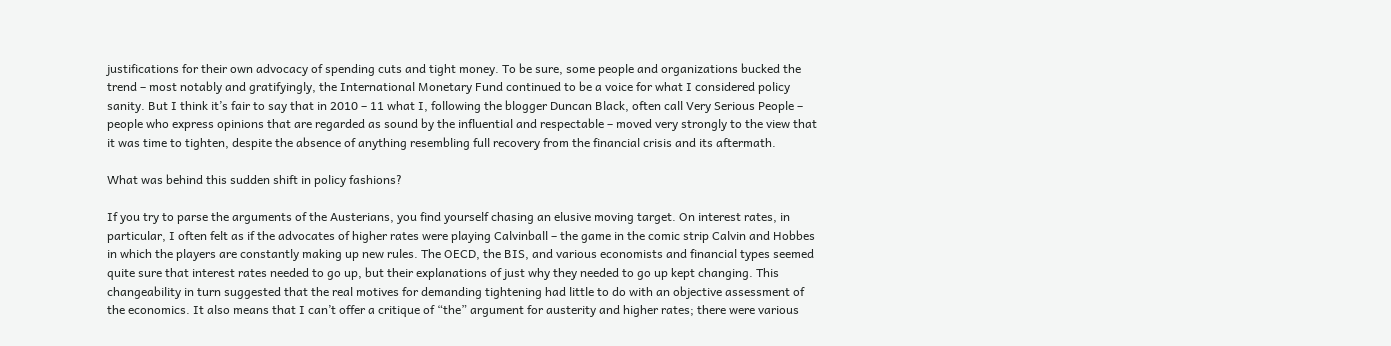justifications for their own advocacy of spending cuts and tight money. To be sure, some people and organizations bucked the trend – most notably and gratifyingly, the International Monetary Fund continued to be a voice for what I considered policy sanity. But I think it’s fair to say that in 2010 – 11 what I, following the blogger Duncan Black, often call Very Serious People – people who express opinions that are regarded as sound by the influential and respectable – moved very strongly to the view that it was time to tighten, despite the absence of anything resembling full recovery from the financial crisis and its aftermath.

What was behind this sudden shift in policy fashions?

If you try to parse the arguments of the Austerians, you find yourself chasing an elusive moving target. On interest rates, in particular, I often felt as if the advocates of higher rates were playing Calvinball – the game in the comic strip Calvin and Hobbes in which the players are constantly making up new rules. The OECD, the BIS, and various economists and financial types seemed quite sure that interest rates needed to go up, but their explanations of just why they needed to go up kept changing. This changeability in turn suggested that the real motives for demanding tightening had little to do with an objective assessment of the economics. It also means that I can’t offer a critique of “the” argument for austerity and higher rates; there were various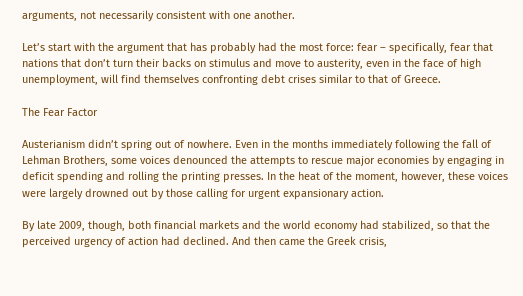arguments, not necessarily consistent with one another.

Let’s start with the argument that has probably had the most force: fear – specifically, fear that nations that don’t turn their backs on stimulus and move to austerity, even in the face of high unemployment, will find themselves confronting debt crises similar to that of Greece.

The Fear Factor

Austerianism didn’t spring out of nowhere. Even in the months immediately following the fall of Lehman Brothers, some voices denounced the attempts to rescue major economies by engaging in deficit spending and rolling the printing presses. In the heat of the moment, however, these voices were largely drowned out by those calling for urgent expansionary action.

By late 2009, though, both financial markets and the world economy had stabilized, so that the perceived urgency of action had declined. And then came the Greek crisis,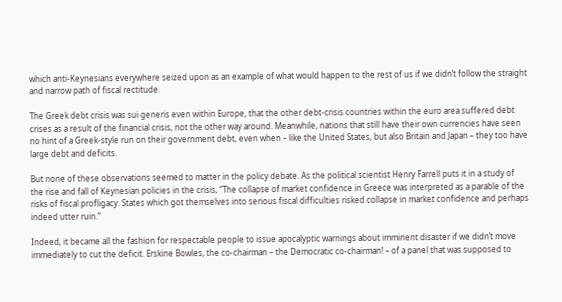which anti-Keynesians everywhere seized upon as an example of what would happen to the rest of us if we didn’t follow the straight and narrow path of fiscal rectitude.

The Greek debt crisis was sui generis even within Europe, that the other debt-crisis countries within the euro area suffered debt crises as a result of the financial crisis, not the other way around. Meanwhile, nations that still have their own currencies have seen no hint of a Greek-style run on their government debt, even when – like the United States, but also Britain and Japan – they too have large debt and deficits.

But none of these observations seemed to matter in the policy debate. As the political scientist Henry Farrell puts it in a study of the rise and fall of Keynesian policies in the crisis, “The collapse of market confidence in Greece was interpreted as a parable of the risks of fiscal profligacy. States which got themselves into serious fiscal difficulties risked collapse in market confidence and perhaps indeed utter ruin.”

Indeed, it became all the fashion for respectable people to issue apocalyptic warnings about imminent disaster if we didn’t move immediately to cut the deficit. Erskine Bowles, the co-chairman – the Democratic co-chairman! – of a panel that was supposed to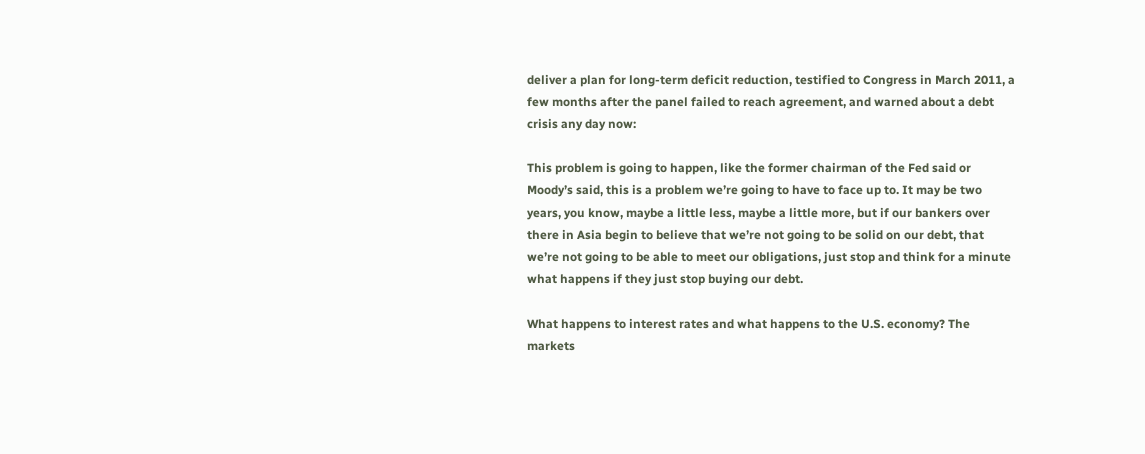deliver a plan for long-term deficit reduction, testified to Congress in March 2011, a few months after the panel failed to reach agreement, and warned about a debt crisis any day now:

This problem is going to happen, like the former chairman of the Fed said or Moody’s said, this is a problem we’re going to have to face up to. It may be two years, you know, maybe a little less, maybe a little more, but if our bankers over there in Asia begin to believe that we’re not going to be solid on our debt, that we’re not going to be able to meet our obligations, just stop and think for a minute what happens if they just stop buying our debt.

What happens to interest rates and what happens to the U.S. economy? The markets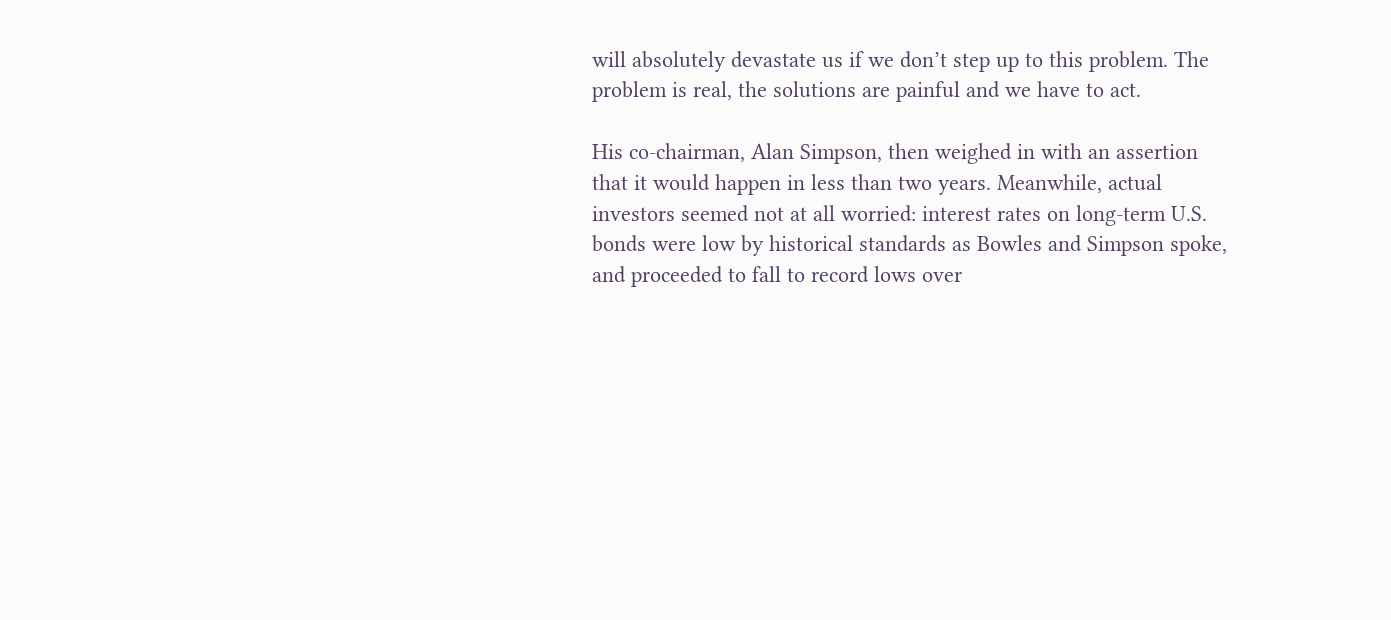will absolutely devastate us if we don’t step up to this problem. The problem is real, the solutions are painful and we have to act.

His co-chairman, Alan Simpson, then weighed in with an assertion that it would happen in less than two years. Meanwhile, actual investors seemed not at all worried: interest rates on long-term U.S. bonds were low by historical standards as Bowles and Simpson spoke, and proceeded to fall to record lows over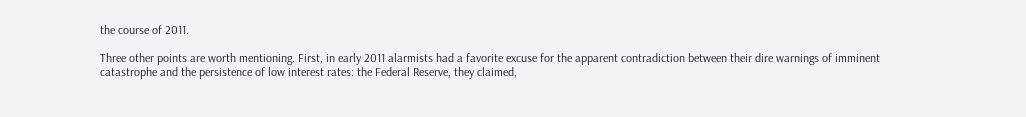the course of 2011.

Three other points are worth mentioning. First, in early 2011 alarmists had a favorite excuse for the apparent contradiction between their dire warnings of imminent catastrophe and the persistence of low interest rates: the Federal Reserve, they claimed,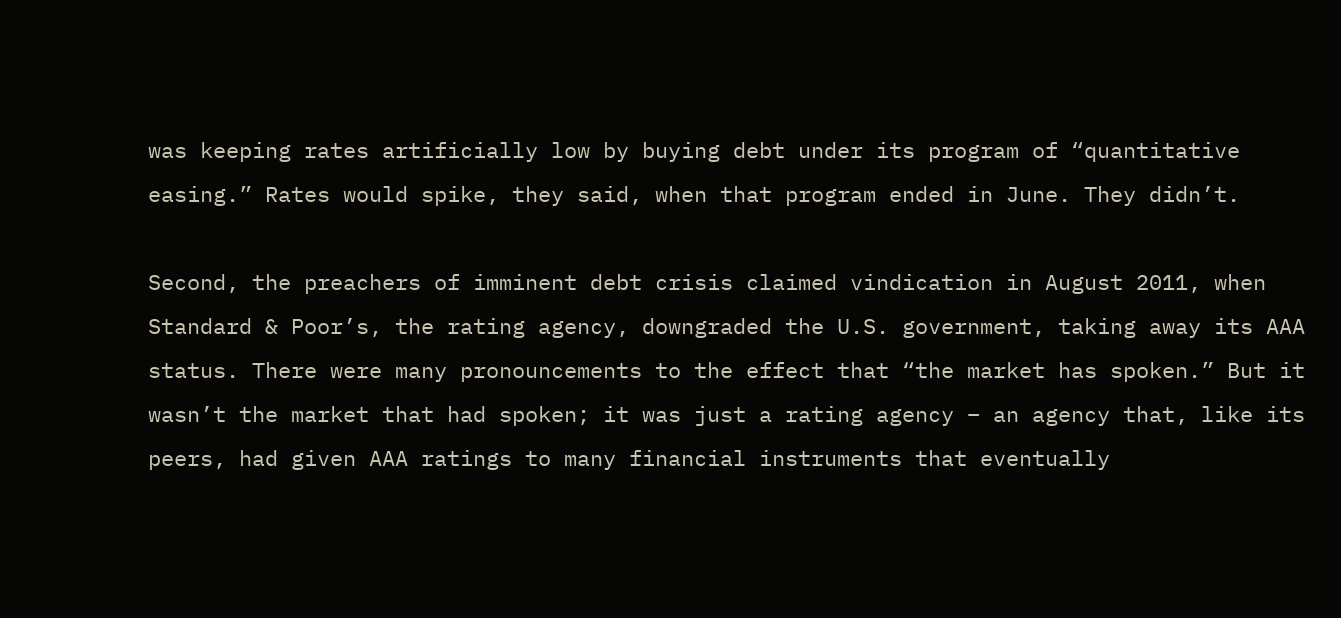was keeping rates artificially low by buying debt under its program of “quantitative easing.” Rates would spike, they said, when that program ended in June. They didn’t.

Second, the preachers of imminent debt crisis claimed vindication in August 2011, when Standard & Poor’s, the rating agency, downgraded the U.S. government, taking away its AAA status. There were many pronouncements to the effect that “the market has spoken.” But it wasn’t the market that had spoken; it was just a rating agency – an agency that, like its peers, had given AAA ratings to many financial instruments that eventually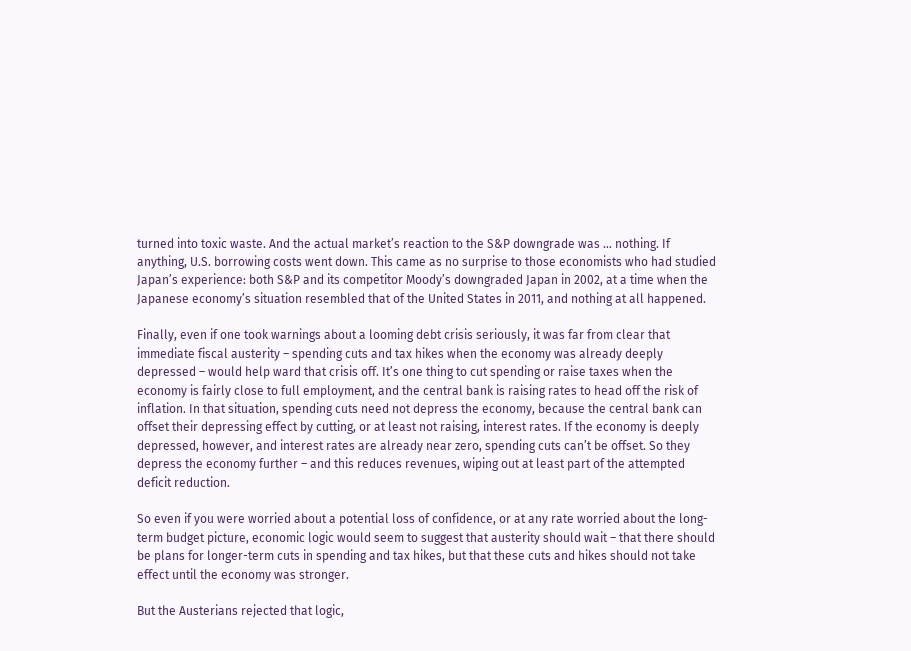turned into toxic waste. And the actual market’s reaction to the S&P downgrade was … nothing. If anything, U.S. borrowing costs went down. This came as no surprise to those economists who had studied Japan’s experience: both S&P and its competitor Moody’s downgraded Japan in 2002, at a time when the Japanese economy’s situation resembled that of the United States in 2011, and nothing at all happened.

Finally, even if one took warnings about a looming debt crisis seriously, it was far from clear that immediate fiscal austerity – spending cuts and tax hikes when the economy was already deeply depressed – would help ward that crisis off. It’s one thing to cut spending or raise taxes when the economy is fairly close to full employment, and the central bank is raising rates to head off the risk of inflation. In that situation, spending cuts need not depress the economy, because the central bank can offset their depressing effect by cutting, or at least not raising, interest rates. If the economy is deeply depressed, however, and interest rates are already near zero, spending cuts can’t be offset. So they depress the economy further – and this reduces revenues, wiping out at least part of the attempted deficit reduction.

So even if you were worried about a potential loss of confidence, or at any rate worried about the long-term budget picture, economic logic would seem to suggest that austerity should wait – that there should be plans for longer-term cuts in spending and tax hikes, but that these cuts and hikes should not take effect until the economy was stronger.

But the Austerians rejected that logic,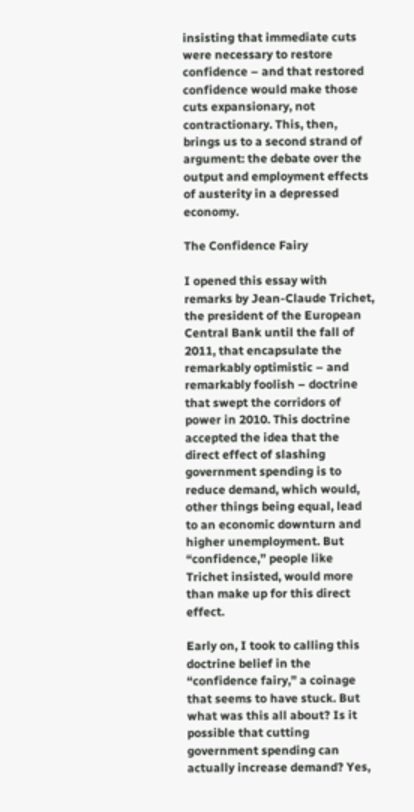insisting that immediate cuts were necessary to restore confidence – and that restored confidence would make those cuts expansionary, not contractionary. This, then, brings us to a second strand of argument: the debate over the output and employment effects of austerity in a depressed economy.

The Confidence Fairy

I opened this essay with remarks by Jean-Claude Trichet, the president of the European Central Bank until the fall of 2011, that encapsulate the remarkably optimistic – and remarkably foolish – doctrine that swept the corridors of power in 2010. This doctrine accepted the idea that the direct effect of slashing government spending is to reduce demand, which would, other things being equal, lead to an economic downturn and higher unemployment. But “confidence,” people like Trichet insisted, would more than make up for this direct effect.

Early on, I took to calling this doctrine belief in the “confidence fairy,” a coinage that seems to have stuck. But what was this all about? Is it possible that cutting government spending can actually increase demand? Yes,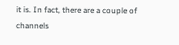it is. In fact, there are a couple of channels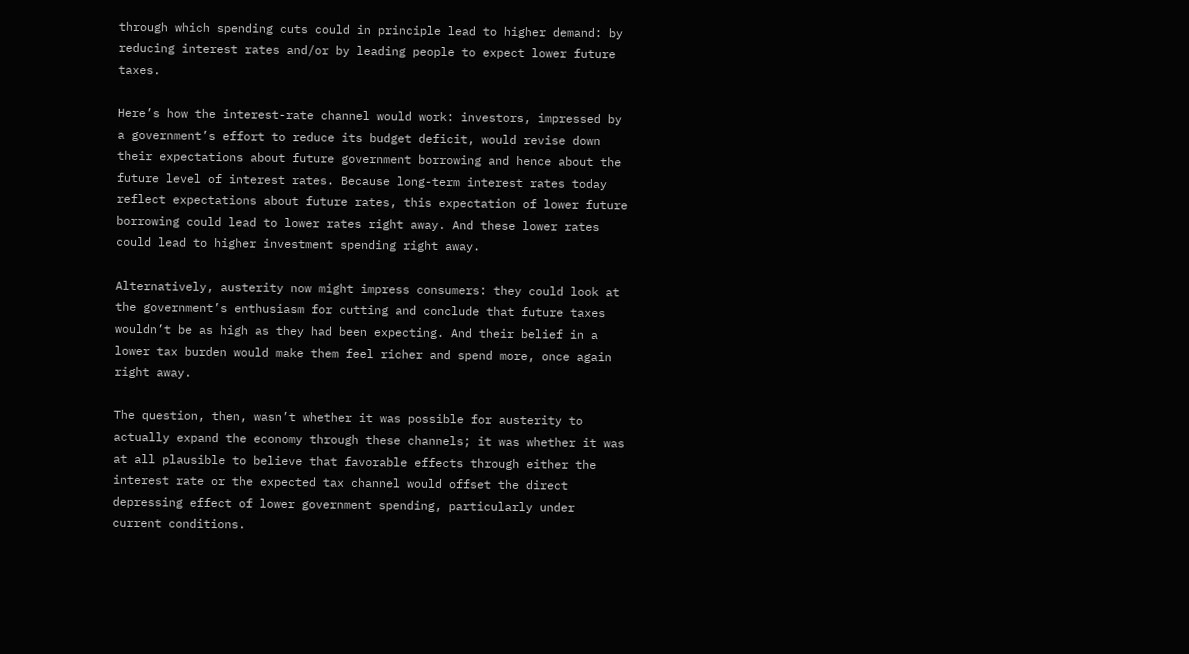through which spending cuts could in principle lead to higher demand: by reducing interest rates and/or by leading people to expect lower future taxes.

Here’s how the interest-rate channel would work: investors, impressed by a government’s effort to reduce its budget deficit, would revise down their expectations about future government borrowing and hence about the future level of interest rates. Because long-term interest rates today reflect expectations about future rates, this expectation of lower future borrowing could lead to lower rates right away. And these lower rates could lead to higher investment spending right away.

Alternatively, austerity now might impress consumers: they could look at the government’s enthusiasm for cutting and conclude that future taxes wouldn’t be as high as they had been expecting. And their belief in a lower tax burden would make them feel richer and spend more, once again right away.

The question, then, wasn’t whether it was possible for austerity to actually expand the economy through these channels; it was whether it was at all plausible to believe that favorable effects through either the interest rate or the expected tax channel would offset the direct depressing effect of lower government spending, particularly under current conditions.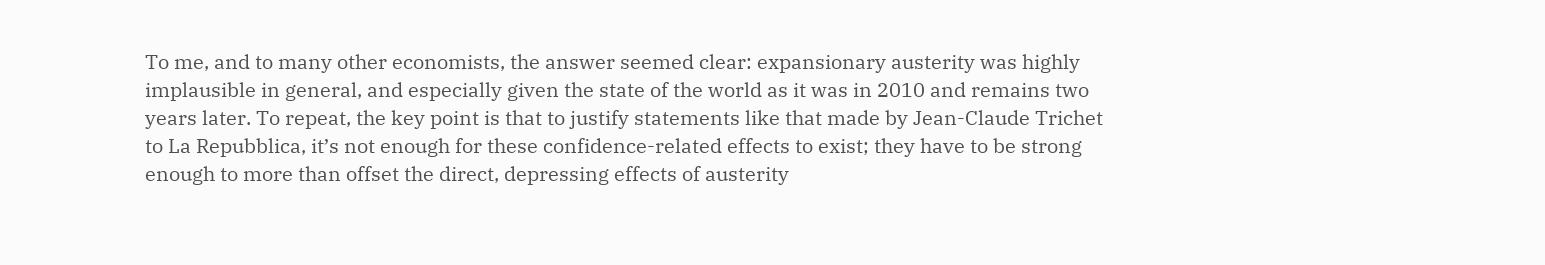To me, and to many other economists, the answer seemed clear: expansionary austerity was highly implausible in general, and especially given the state of the world as it was in 2010 and remains two years later. To repeat, the key point is that to justify statements like that made by Jean-Claude Trichet to La Repubblica, it’s not enough for these confidence-related effects to exist; they have to be strong enough to more than offset the direct, depressing effects of austerity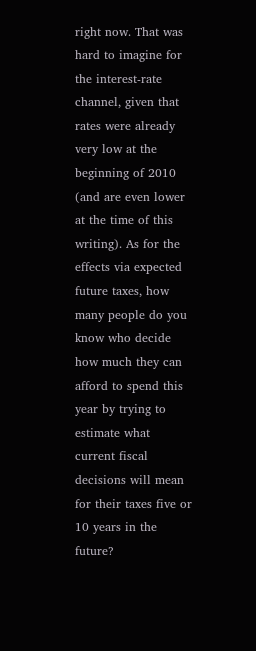right now. That was hard to imagine for the interest-rate channel, given that rates were already very low at the beginning of 2010 (and are even lower at the time of this writing). As for the effects via expected future taxes, how many people do you know who decide how much they can afford to spend this year by trying to estimate what current fiscal decisions will mean for their taxes five or 10 years in the future?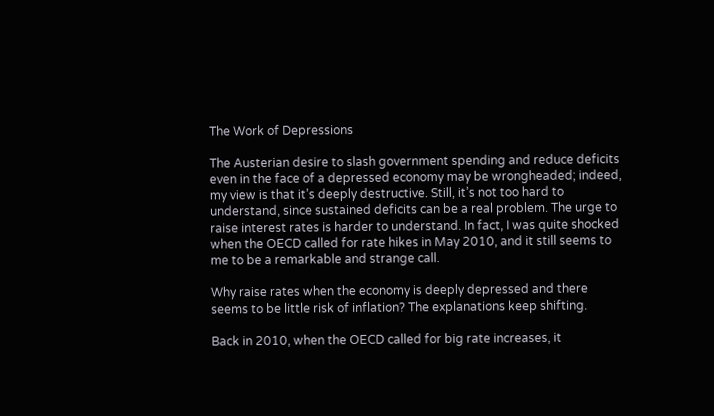The Work of Depressions

The Austerian desire to slash government spending and reduce deficits even in the face of a depressed economy may be wrongheaded; indeed, my view is that it’s deeply destructive. Still, it’s not too hard to understand, since sustained deficits can be a real problem. The urge to raise interest rates is harder to understand. In fact, I was quite shocked when the OECD called for rate hikes in May 2010, and it still seems to me to be a remarkable and strange call.

Why raise rates when the economy is deeply depressed and there seems to be little risk of inflation? The explanations keep shifting.

Back in 2010, when the OECD called for big rate increases, it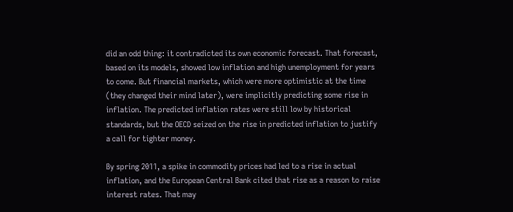did an odd thing: it contradicted its own economic forecast. That forecast, based on its models, showed low inflation and high unemployment for years to come. But financial markets, which were more optimistic at the time (they changed their mind later), were implicitly predicting some rise in inflation. The predicted inflation rates were still low by historical standards, but the OECD seized on the rise in predicted inflation to justify a call for tighter money.

By spring 2011, a spike in commodity prices had led to a rise in actual inflation, and the European Central Bank cited that rise as a reason to raise interest rates. That may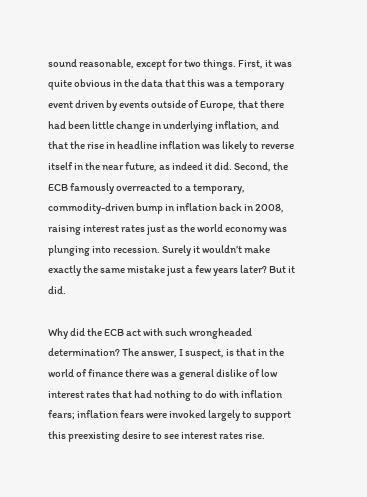sound reasonable, except for two things. First, it was quite obvious in the data that this was a temporary event driven by events outside of Europe, that there had been little change in underlying inflation, and that the rise in headline inflation was likely to reverse itself in the near future, as indeed it did. Second, the ECB famously overreacted to a temporary, commodity-driven bump in inflation back in 2008, raising interest rates just as the world economy was plunging into recession. Surely it wouldn’t make exactly the same mistake just a few years later? But it did.

Why did the ECB act with such wrongheaded determination? The answer, I suspect, is that in the world of finance there was a general dislike of low interest rates that had nothing to do with inflation fears; inflation fears were invoked largely to support this preexisting desire to see interest rates rise.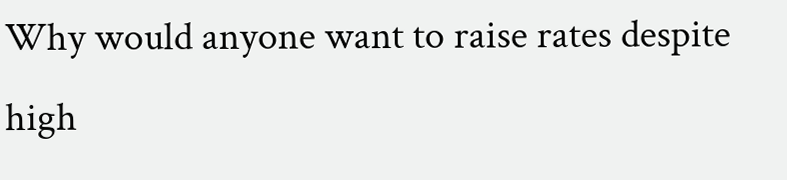Why would anyone want to raise rates despite high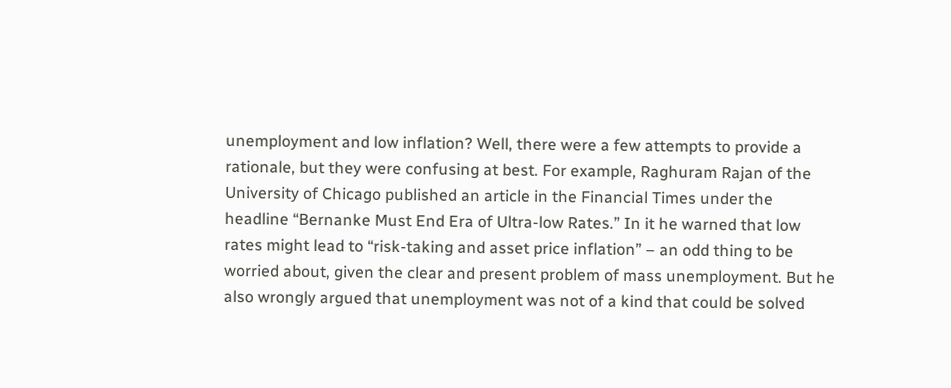unemployment and low inflation? Well, there were a few attempts to provide a rationale, but they were confusing at best. For example, Raghuram Rajan of the University of Chicago published an article in the Financial Times under the headline “Bernanke Must End Era of Ultra-low Rates.” In it he warned that low rates might lead to “risk-taking and asset price inflation” – an odd thing to be worried about, given the clear and present problem of mass unemployment. But he also wrongly argued that unemployment was not of a kind that could be solved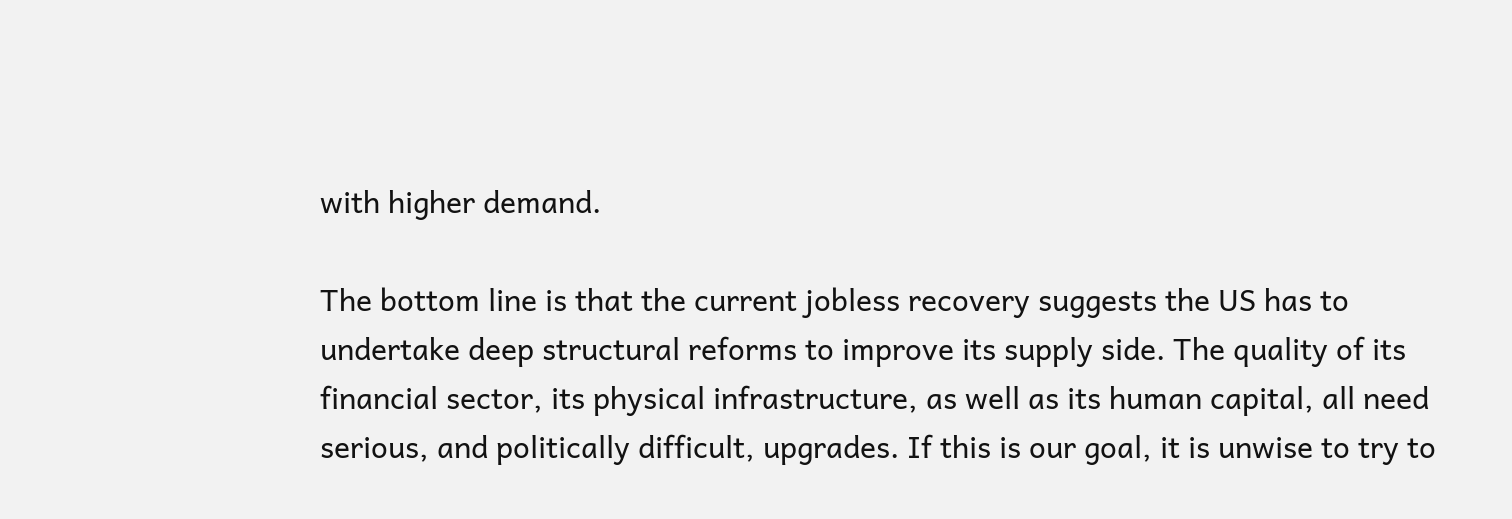with higher demand.

The bottom line is that the current jobless recovery suggests the US has to undertake deep structural reforms to improve its supply side. The quality of its financial sector, its physical infrastructure, as well as its human capital, all need serious, and politically difficult, upgrades. If this is our goal, it is unwise to try to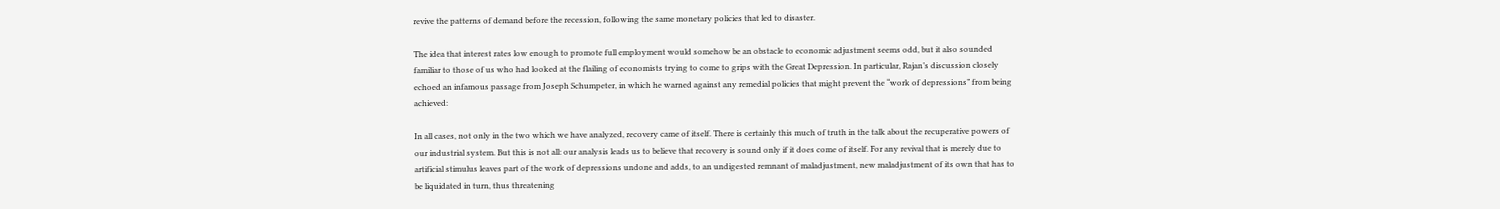revive the patterns of demand before the recession, following the same monetary policies that led to disaster.

The idea that interest rates low enough to promote full employment would somehow be an obstacle to economic adjustment seems odd, but it also sounded familiar to those of us who had looked at the flailing of economists trying to come to grips with the Great Depression. In particular, Rajan’s discussion closely echoed an infamous passage from Joseph Schumpeter, in which he warned against any remedial policies that might prevent the “work of depressions” from being achieved:

In all cases, not only in the two which we have analyzed, recovery came of itself. There is certainly this much of truth in the talk about the recuperative powers of our industrial system. But this is not all: our analysis leads us to believe that recovery is sound only if it does come of itself. For any revival that is merely due to artificial stimulus leaves part of the work of depressions undone and adds, to an undigested remnant of maladjustment, new maladjustment of its own that has to be liquidated in turn, thus threatening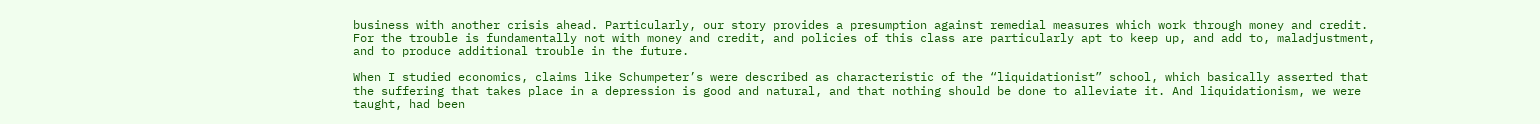business with another crisis ahead. Particularly, our story provides a presumption against remedial measures which work through money and credit. For the trouble is fundamentally not with money and credit, and policies of this class are particularly apt to keep up, and add to, maladjustment, and to produce additional trouble in the future.

When I studied economics, claims like Schumpeter’s were described as characteristic of the “liquidationist” school, which basically asserted that the suffering that takes place in a depression is good and natural, and that nothing should be done to alleviate it. And liquidationism, we were taught, had been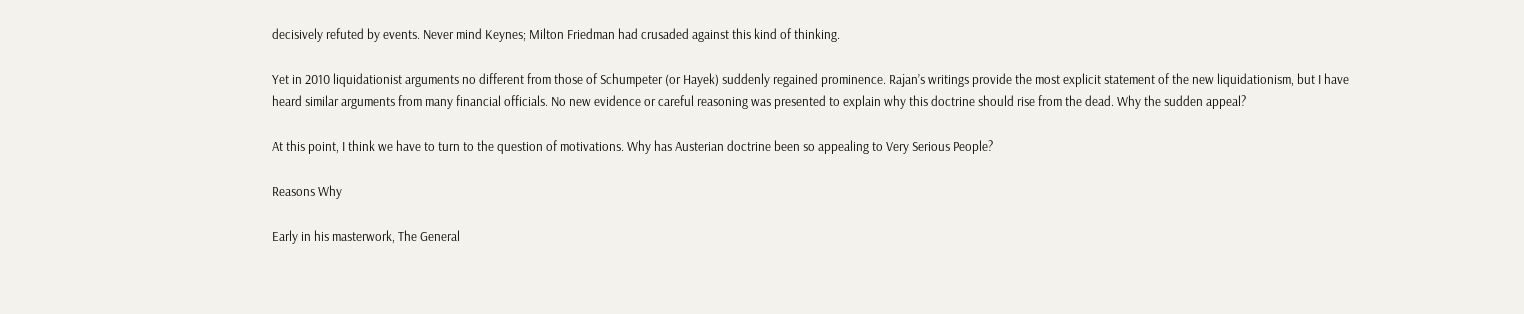decisively refuted by events. Never mind Keynes; Milton Friedman had crusaded against this kind of thinking.

Yet in 2010 liquidationist arguments no different from those of Schumpeter (or Hayek) suddenly regained prominence. Rajan’s writings provide the most explicit statement of the new liquidationism, but I have heard similar arguments from many financial officials. No new evidence or careful reasoning was presented to explain why this doctrine should rise from the dead. Why the sudden appeal?

At this point, I think we have to turn to the question of motivations. Why has Austerian doctrine been so appealing to Very Serious People?

Reasons Why

Early in his masterwork, The General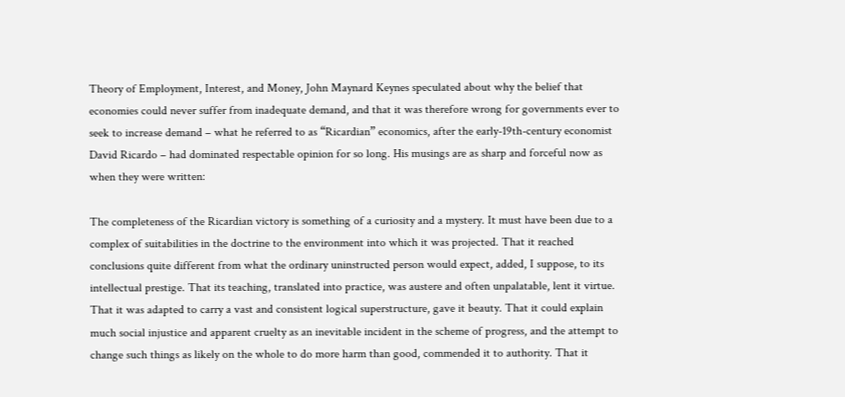Theory of Employment, Interest, and Money, John Maynard Keynes speculated about why the belief that economies could never suffer from inadequate demand, and that it was therefore wrong for governments ever to seek to increase demand – what he referred to as “Ricardian” economics, after the early-19th-century economist David Ricardo – had dominated respectable opinion for so long. His musings are as sharp and forceful now as when they were written:

The completeness of the Ricardian victory is something of a curiosity and a mystery. It must have been due to a complex of suitabilities in the doctrine to the environment into which it was projected. That it reached conclusions quite different from what the ordinary uninstructed person would expect, added, I suppose, to its intellectual prestige. That its teaching, translated into practice, was austere and often unpalatable, lent it virtue. That it was adapted to carry a vast and consistent logical superstructure, gave it beauty. That it could explain much social injustice and apparent cruelty as an inevitable incident in the scheme of progress, and the attempt to change such things as likely on the whole to do more harm than good, commended it to authority. That it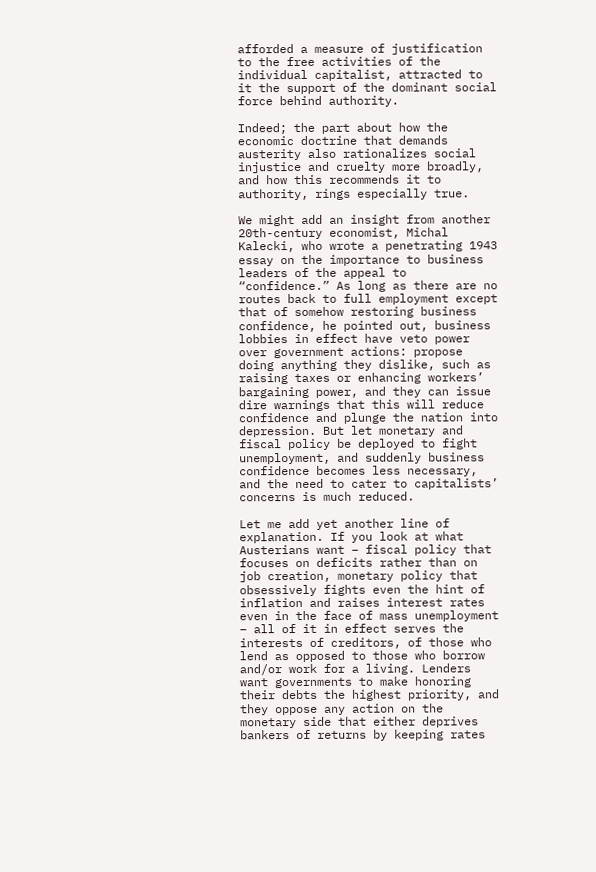afforded a measure of justification to the free activities of the individual capitalist, attracted to it the support of the dominant social force behind authority.

Indeed; the part about how the economic doctrine that demands austerity also rationalizes social injustice and cruelty more broadly, and how this recommends it to authority, rings especially true.

We might add an insight from another 20th-century economist, Michal Kalecki, who wrote a penetrating 1943 essay on the importance to business leaders of the appeal to “confidence.” As long as there are no routes back to full employment except that of somehow restoring business confidence, he pointed out, business lobbies in effect have veto power over government actions: propose doing anything they dislike, such as raising taxes or enhancing workers’ bargaining power, and they can issue dire warnings that this will reduce confidence and plunge the nation into depression. But let monetary and fiscal policy be deployed to fight unemployment, and suddenly business confidence becomes less necessary, and the need to cater to capitalists’ concerns is much reduced.

Let me add yet another line of explanation. If you look at what Austerians want – fiscal policy that focuses on deficits rather than on job creation, monetary policy that obsessively fights even the hint of inflation and raises interest rates even in the face of mass unemployment – all of it in effect serves the interests of creditors, of those who lend as opposed to those who borrow and/or work for a living. Lenders want governments to make honoring their debts the highest priority, and they oppose any action on the monetary side that either deprives bankers of returns by keeping rates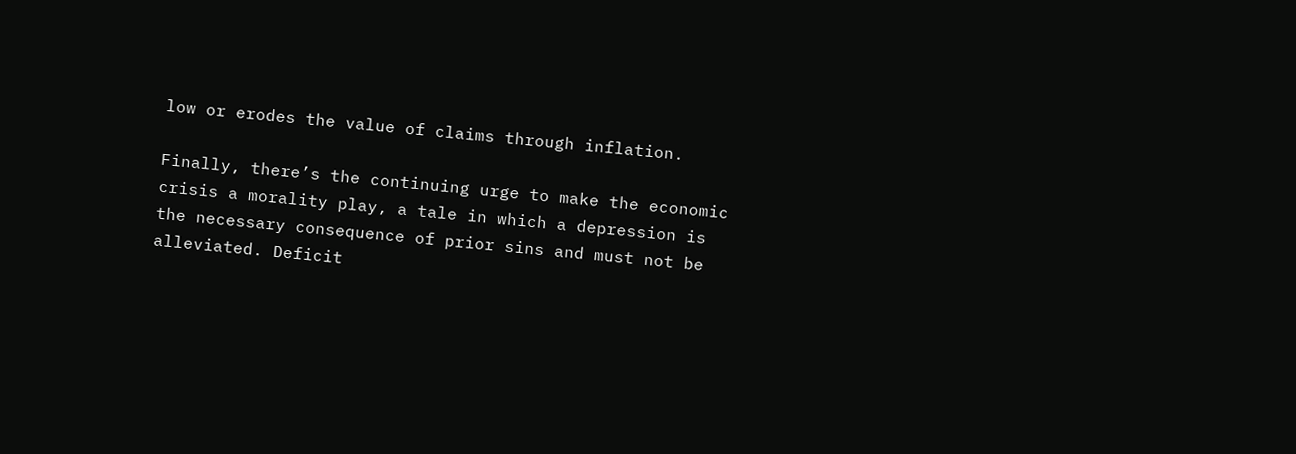low or erodes the value of claims through inflation.

Finally, there’s the continuing urge to make the economic crisis a morality play, a tale in which a depression is the necessary consequence of prior sins and must not be alleviated. Deficit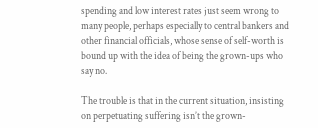spending and low interest rates just seem wrong to many people, perhaps especially to central bankers and other financial officials, whose sense of self-worth is bound up with the idea of being the grown-ups who say no.

The trouble is that in the current situation, insisting on perpetuating suffering isn’t the grown-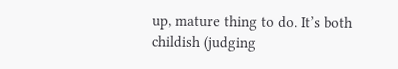up, mature thing to do. It’s both childish (judging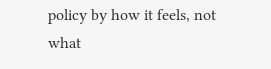policy by how it feels, not what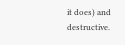it does) and destructive.